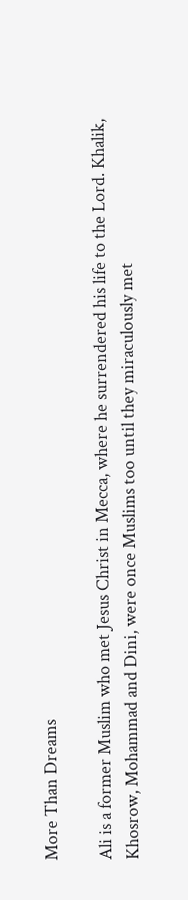More Than Dreams

Ali is a former Muslim who met Jesus Christ in Mecca, where he surrendered his life to the Lord. Khalik, Khosrow, Mohammad and Dini, were once Muslims too until they miraculously met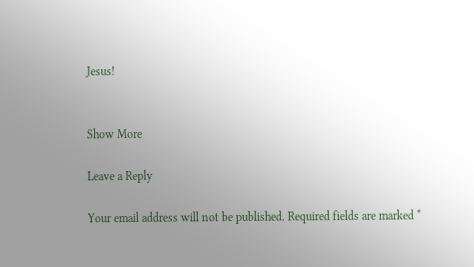Jesus!


Show More

Leave a Reply

Your email address will not be published. Required fields are marked *